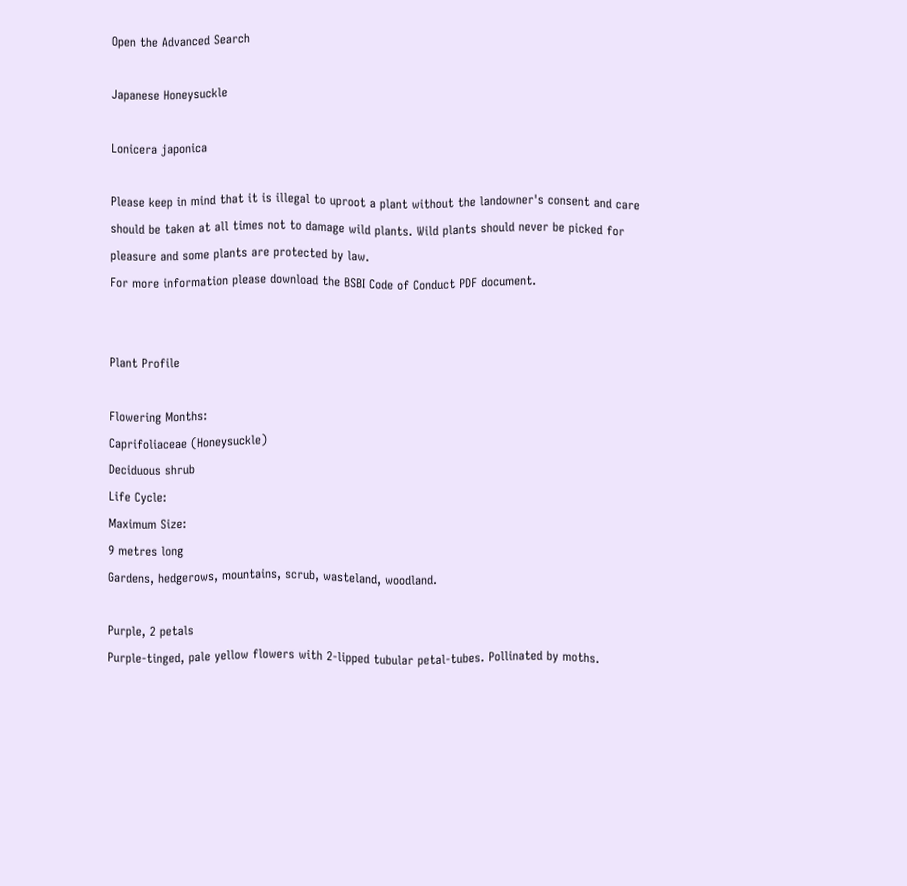Open the Advanced Search

Japanese Honeysuckle

Lonicera japonica

Please keep in mind that it is illegal to uproot a plant without the landowner's consent and care should be taken at all times not to damage wild plants. Wild plants should never be picked for pleasure and some plants are protected by law.
For more information please download the BSBI Code of Conduct PDF document.


Plant Profile

Flowering Months:
Caprifoliaceae (Honeysuckle)
Deciduous shrub
Life Cycle:
Maximum Size:
9 metres long
Gardens, hedgerows, mountains, scrub, wasteland, woodland.

Purple, 2 petals
Purple-tinged, pale yellow flowers with 2-lipped tubular petal-tubes. Pollinated by moths.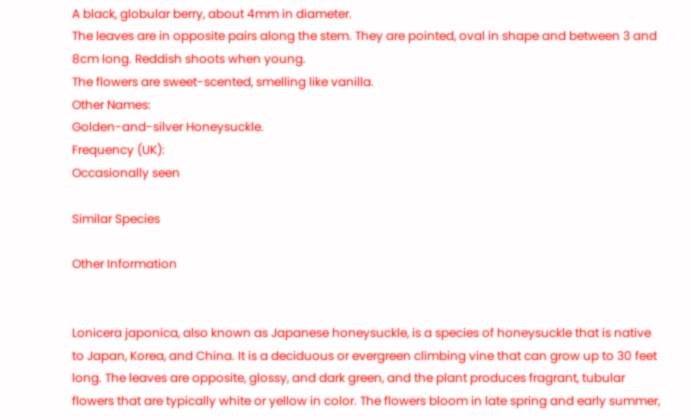A black, globular berry, about 4mm in diameter.
The leaves are in opposite pairs along the stem. They are pointed, oval in shape and between 3 and 8cm long. Reddish shoots when young.
The flowers are sweet-scented, smelling like vanilla.
Other Names:
Golden-and-silver Honeysuckle.
Frequency (UK):
Occasionally seen

Similar Species

Other Information


Lonicera japonica, also known as Japanese honeysuckle, is a species of honeysuckle that is native to Japan, Korea, and China. It is a deciduous or evergreen climbing vine that can grow up to 30 feet long. The leaves are opposite, glossy, and dark green, and the plant produces fragrant, tubular flowers that are typically white or yellow in color. The flowers bloom in late spring and early summer,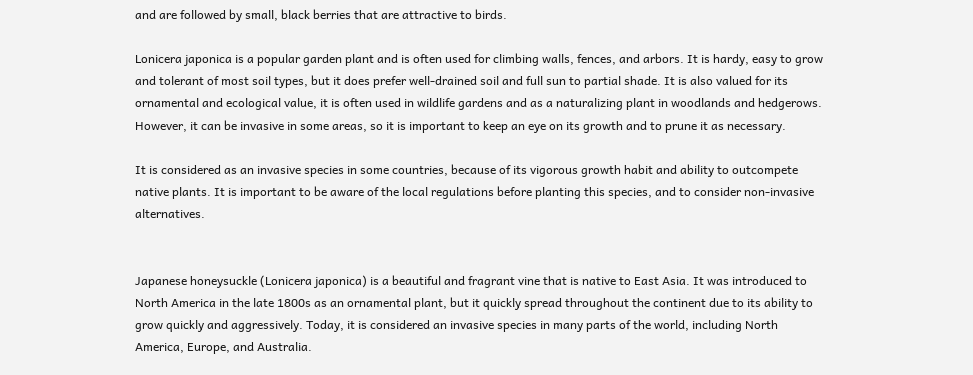and are followed by small, black berries that are attractive to birds.

Lonicera japonica is a popular garden plant and is often used for climbing walls, fences, and arbors. It is hardy, easy to grow and tolerant of most soil types, but it does prefer well-drained soil and full sun to partial shade. It is also valued for its ornamental and ecological value, it is often used in wildlife gardens and as a naturalizing plant in woodlands and hedgerows. However, it can be invasive in some areas, so it is important to keep an eye on its growth and to prune it as necessary.

It is considered as an invasive species in some countries, because of its vigorous growth habit and ability to outcompete native plants. It is important to be aware of the local regulations before planting this species, and to consider non-invasive alternatives.


Japanese honeysuckle (Lonicera japonica) is a beautiful and fragrant vine that is native to East Asia. It was introduced to North America in the late 1800s as an ornamental plant, but it quickly spread throughout the continent due to its ability to grow quickly and aggressively. Today, it is considered an invasive species in many parts of the world, including North America, Europe, and Australia.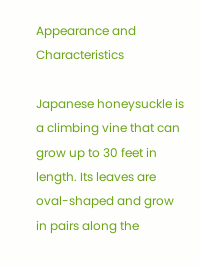Appearance and Characteristics

Japanese honeysuckle is a climbing vine that can grow up to 30 feet in length. Its leaves are oval-shaped and grow in pairs along the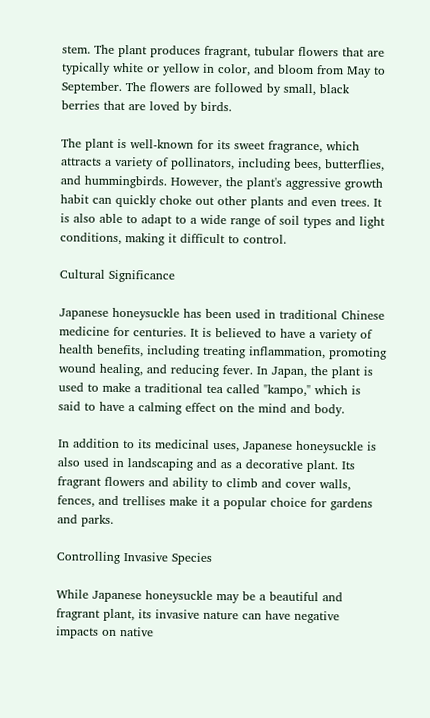stem. The plant produces fragrant, tubular flowers that are typically white or yellow in color, and bloom from May to September. The flowers are followed by small, black berries that are loved by birds.

The plant is well-known for its sweet fragrance, which attracts a variety of pollinators, including bees, butterflies, and hummingbirds. However, the plant's aggressive growth habit can quickly choke out other plants and even trees. It is also able to adapt to a wide range of soil types and light conditions, making it difficult to control.

Cultural Significance

Japanese honeysuckle has been used in traditional Chinese medicine for centuries. It is believed to have a variety of health benefits, including treating inflammation, promoting wound healing, and reducing fever. In Japan, the plant is used to make a traditional tea called "kampo," which is said to have a calming effect on the mind and body.

In addition to its medicinal uses, Japanese honeysuckle is also used in landscaping and as a decorative plant. Its fragrant flowers and ability to climb and cover walls, fences, and trellises make it a popular choice for gardens and parks.

Controlling Invasive Species

While Japanese honeysuckle may be a beautiful and fragrant plant, its invasive nature can have negative impacts on native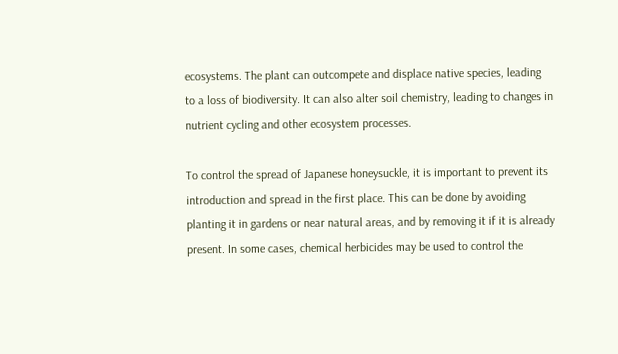ecosystems. The plant can outcompete and displace native species, leading to a loss of biodiversity. It can also alter soil chemistry, leading to changes in nutrient cycling and other ecosystem processes.

To control the spread of Japanese honeysuckle, it is important to prevent its introduction and spread in the first place. This can be done by avoiding planting it in gardens or near natural areas, and by removing it if it is already present. In some cases, chemical herbicides may be used to control the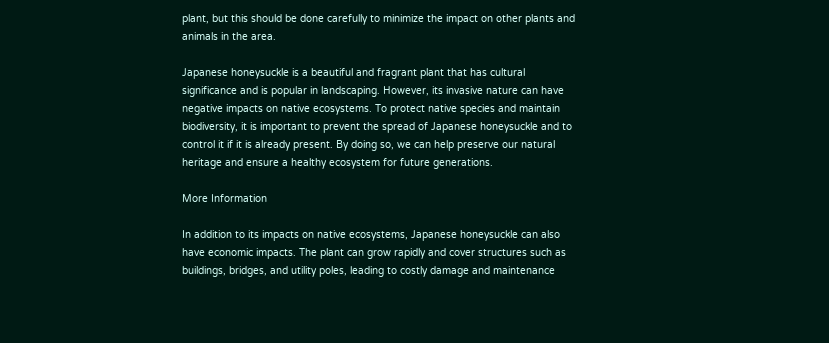plant, but this should be done carefully to minimize the impact on other plants and animals in the area.

Japanese honeysuckle is a beautiful and fragrant plant that has cultural significance and is popular in landscaping. However, its invasive nature can have negative impacts on native ecosystems. To protect native species and maintain biodiversity, it is important to prevent the spread of Japanese honeysuckle and to control it if it is already present. By doing so, we can help preserve our natural heritage and ensure a healthy ecosystem for future generations.

More Information

In addition to its impacts on native ecosystems, Japanese honeysuckle can also have economic impacts. The plant can grow rapidly and cover structures such as buildings, bridges, and utility poles, leading to costly damage and maintenance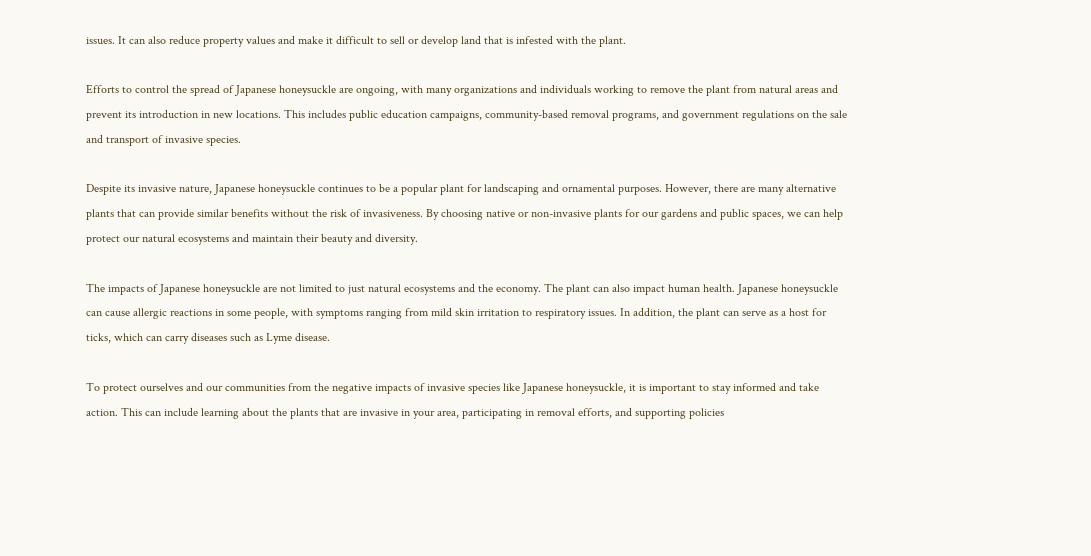issues. It can also reduce property values and make it difficult to sell or develop land that is infested with the plant.

Efforts to control the spread of Japanese honeysuckle are ongoing, with many organizations and individuals working to remove the plant from natural areas and prevent its introduction in new locations. This includes public education campaigns, community-based removal programs, and government regulations on the sale and transport of invasive species.

Despite its invasive nature, Japanese honeysuckle continues to be a popular plant for landscaping and ornamental purposes. However, there are many alternative plants that can provide similar benefits without the risk of invasiveness. By choosing native or non-invasive plants for our gardens and public spaces, we can help protect our natural ecosystems and maintain their beauty and diversity.

The impacts of Japanese honeysuckle are not limited to just natural ecosystems and the economy. The plant can also impact human health. Japanese honeysuckle can cause allergic reactions in some people, with symptoms ranging from mild skin irritation to respiratory issues. In addition, the plant can serve as a host for ticks, which can carry diseases such as Lyme disease.

To protect ourselves and our communities from the negative impacts of invasive species like Japanese honeysuckle, it is important to stay informed and take action. This can include learning about the plants that are invasive in your area, participating in removal efforts, and supporting policies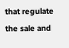that regulate the sale and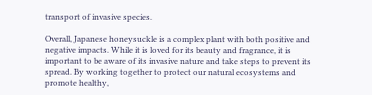transport of invasive species.

Overall, Japanese honeysuckle is a complex plant with both positive and negative impacts. While it is loved for its beauty and fragrance, it is important to be aware of its invasive nature and take steps to prevent its spread. By working together to protect our natural ecosystems and promote healthy,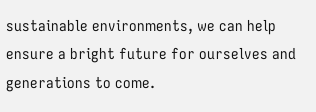sustainable environments, we can help ensure a bright future for ourselves and generations to come.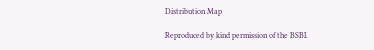Distribution Map

Reproduced by kind permission of the BSBI.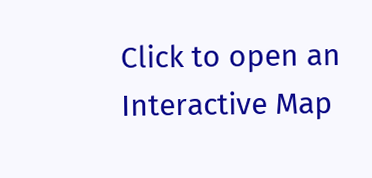Click to open an Interactive Map